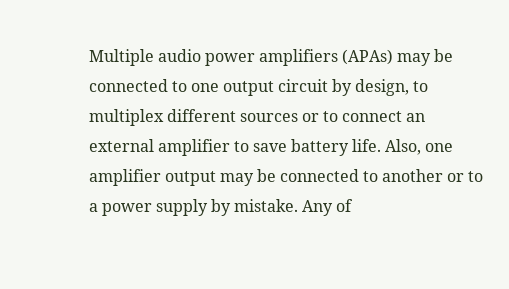Multiple audio power amplifiers (APAs) may be connected to one output circuit by design, to multiplex different sources or to connect an external amplifier to save battery life. Also, one amplifier output may be connected to another or to a power supply by mistake. Any of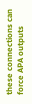these connections can force APA outputs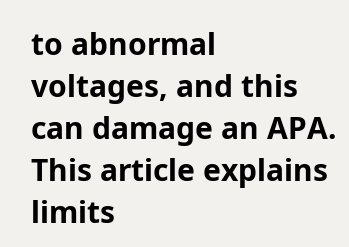to abnormal voltages, and this can damage an APA. This article explains limits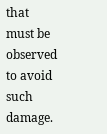that must be observed to avoid such damage.